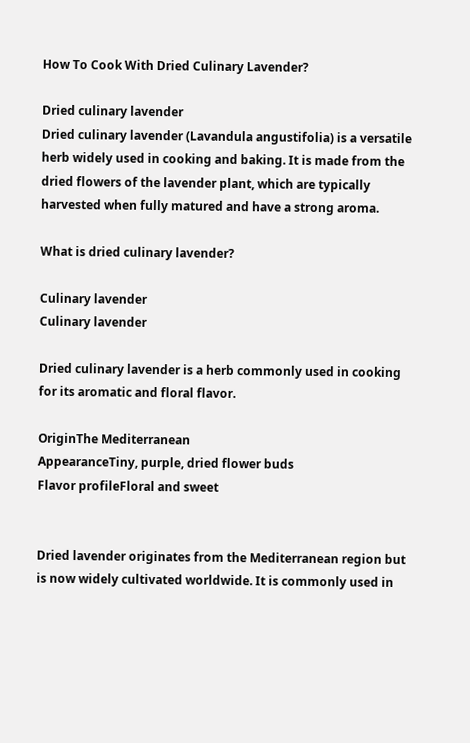How To Cook With Dried Culinary Lavender?

Dried culinary lavender
Dried culinary lavender (Lavandula angustifolia) is a versatile herb widely used in cooking and baking. It is made from the dried flowers of the lavender plant, which are typically harvested when fully matured and have a strong aroma.

What is dried culinary lavender?

Culinary lavender
Culinary lavender

Dried culinary lavender is a herb commonly used in cooking for its aromatic and floral flavor.

OriginThe Mediterranean
AppearanceTiny, purple, dried flower buds
Flavor profileFloral and sweet


Dried lavender originates from the Mediterranean region but is now widely cultivated worldwide. It is commonly used in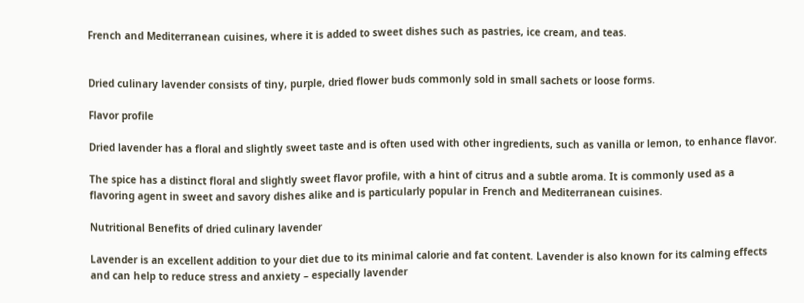French and Mediterranean cuisines, where it is added to sweet dishes such as pastries, ice cream, and teas.


Dried culinary lavender consists of tiny, purple, dried flower buds commonly sold in small sachets or loose forms.

Flavor profile

Dried lavender has a floral and slightly sweet taste and is often used with other ingredients, such as vanilla or lemon, to enhance flavor.

The spice has a distinct floral and slightly sweet flavor profile, with a hint of citrus and a subtle aroma. It is commonly used as a flavoring agent in sweet and savory dishes alike and is particularly popular in French and Mediterranean cuisines.

Nutritional Benefits of dried culinary lavender

Lavender is an excellent addition to your diet due to its minimal calorie and fat content. Lavender is also known for its calming effects and can help to reduce stress and anxiety – especially lavender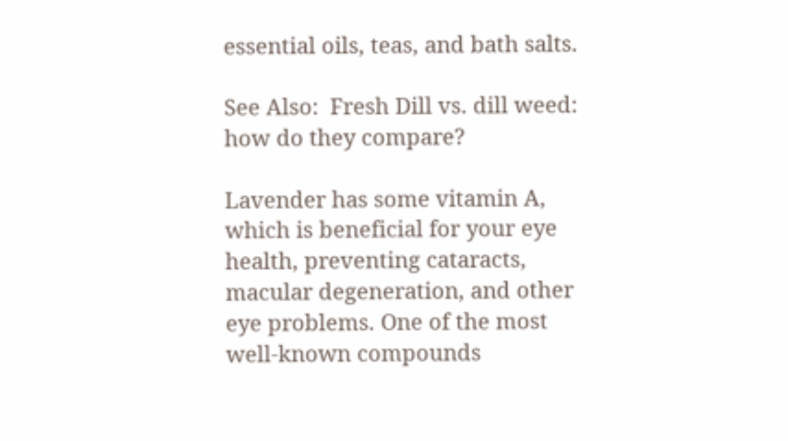essential oils, teas, and bath salts.

See Also:  Fresh Dill vs. dill weed: how do they compare?

Lavender has some vitamin A, which is beneficial for your eye health, preventing cataracts, macular degeneration, and other eye problems. One of the most well-known compounds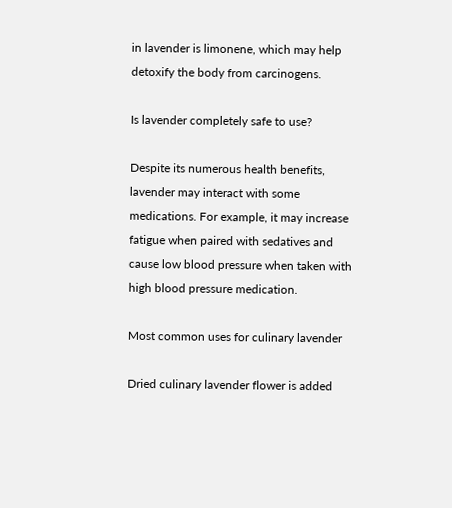in lavender is limonene, which may help detoxify the body from carcinogens.

Is lavender completely safe to use?

Despite its numerous health benefits, lavender may interact with some medications. For example, it may increase fatigue when paired with sedatives and cause low blood pressure when taken with high blood pressure medication.

Most common uses for culinary lavender

Dried culinary lavender flower is added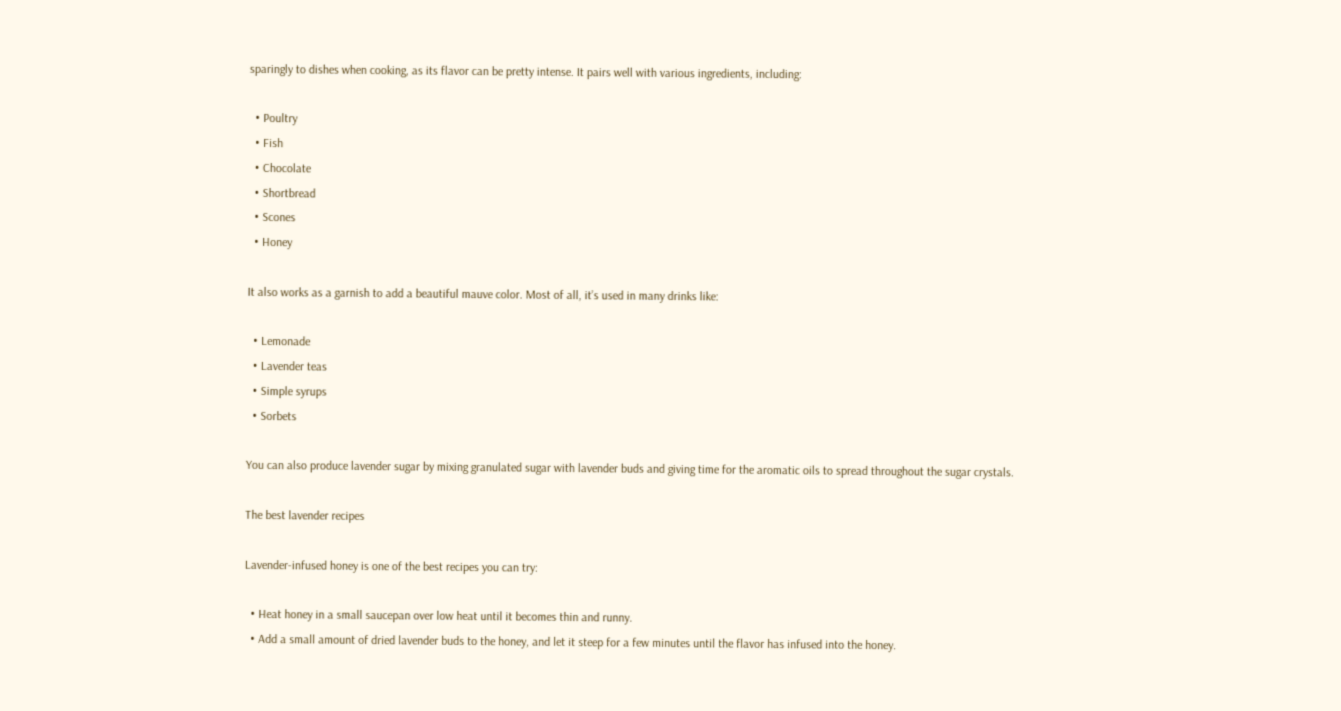sparingly to dishes when cooking, as its flavor can be pretty intense. It pairs well with various ingredients, including:

  • Poultry
  • Fish
  • Chocolate
  • Shortbread
  • Scones
  • Honey

It also works as a garnish to add a beautiful mauve color. Most of all, it’s used in many drinks like:

  • Lemonade
  • Lavender teas
  • Simple syrups
  • Sorbets

You can also produce lavender sugar by mixing granulated sugar with lavender buds and giving time for the aromatic oils to spread throughout the sugar crystals.

The best lavender recipes

Lavender-infused honey is one of the best recipes you can try:

  • Heat honey in a small saucepan over low heat until it becomes thin and runny.
  • Add a small amount of dried lavender buds to the honey, and let it steep for a few minutes until the flavor has infused into the honey.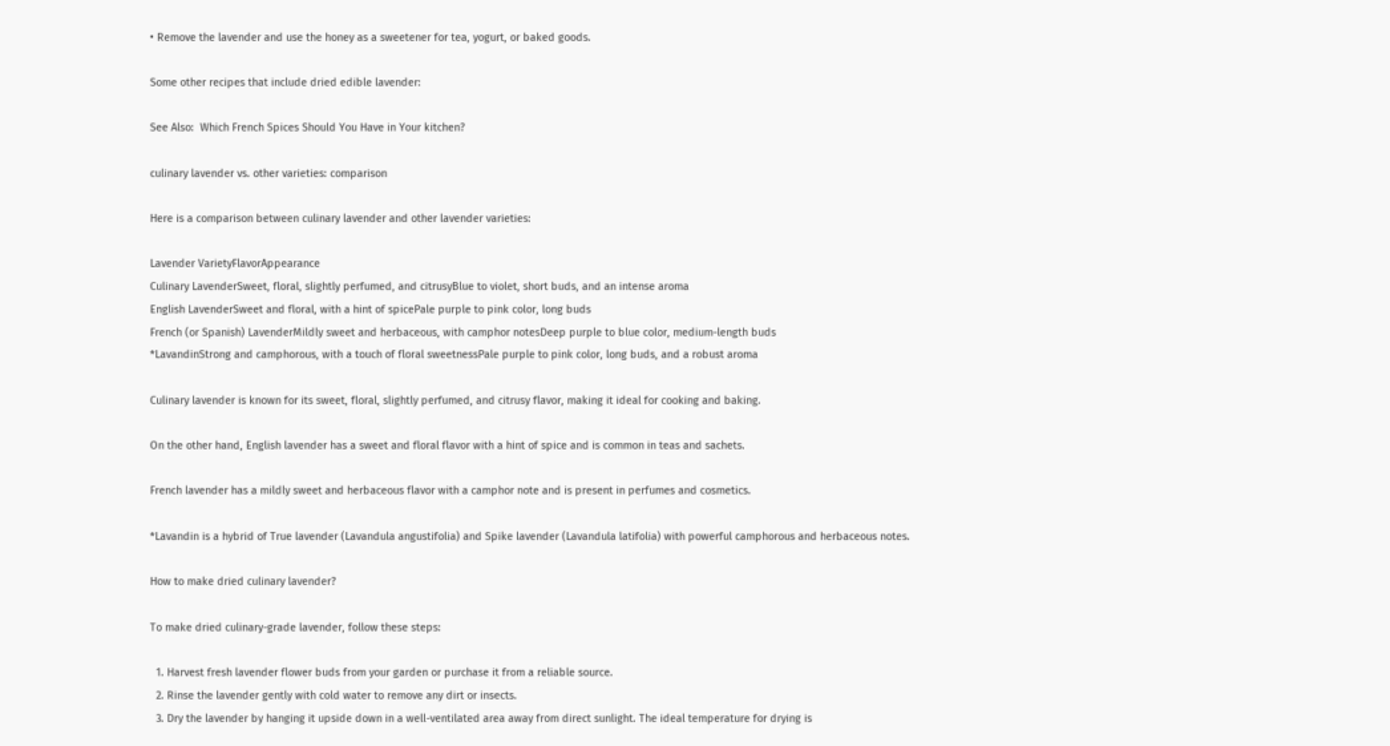• Remove the lavender and use the honey as a sweetener for tea, yogurt, or baked goods.

Some other recipes that include dried edible lavender:

See Also:  Which French Spices Should You Have in Your kitchen?

culinary lavender vs. other varieties: comparison

Here is a comparison between culinary lavender and other lavender varieties:

Lavender VarietyFlavorAppearance
Culinary LavenderSweet, floral, slightly perfumed, and citrusyBlue to violet, short buds, and an intense aroma
English LavenderSweet and floral, with a hint of spicePale purple to pink color, long buds
French (or Spanish) LavenderMildly sweet and herbaceous, with camphor notesDeep purple to blue color, medium-length buds
*LavandinStrong and camphorous, with a touch of floral sweetnessPale purple to pink color, long buds, and a robust aroma

Culinary lavender is known for its sweet, floral, slightly perfumed, and citrusy flavor, making it ideal for cooking and baking.

On the other hand, English lavender has a sweet and floral flavor with a hint of spice and is common in teas and sachets.

French lavender has a mildly sweet and herbaceous flavor with a camphor note and is present in perfumes and cosmetics.

*Lavandin is a hybrid of True lavender (Lavandula angustifolia) and Spike lavender (Lavandula latifolia) with powerful camphorous and herbaceous notes.

How to make dried culinary lavender?

To make dried culinary-grade lavender, follow these steps:

  1. Harvest fresh lavender flower buds from your garden or purchase it from a reliable source.
  2. Rinse the lavender gently with cold water to remove any dirt or insects.
  3. Dry the lavender by hanging it upside down in a well-ventilated area away from direct sunlight. The ideal temperature for drying is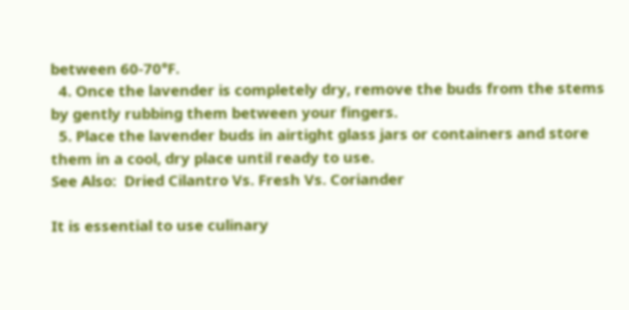between 60-70°F.
  4. Once the lavender is completely dry, remove the buds from the stems by gently rubbing them between your fingers.
  5. Place the lavender buds in airtight glass jars or containers and store them in a cool, dry place until ready to use.
See Also:  Dried Cilantro Vs. Fresh Vs. Coriander

It is essential to use culinary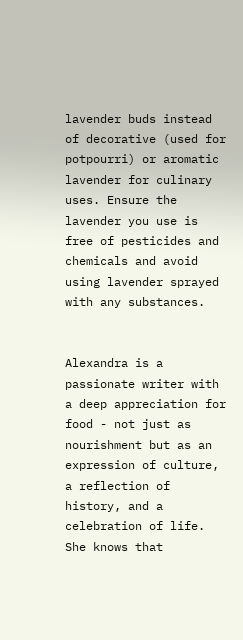lavender buds instead of decorative (used for potpourri) or aromatic lavender for culinary uses. Ensure the lavender you use is free of pesticides and chemicals and avoid using lavender sprayed with any substances.


Alexandra is a passionate writer with a deep appreciation for food - not just as nourishment but as an expression of culture, a reflection of history, and a celebration of life. She knows that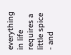everything in life requires a little spice - and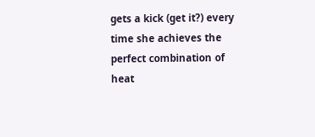gets a kick (get it?) every time she achieves the perfect combination of heat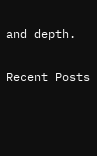and depth.

Recent Posts